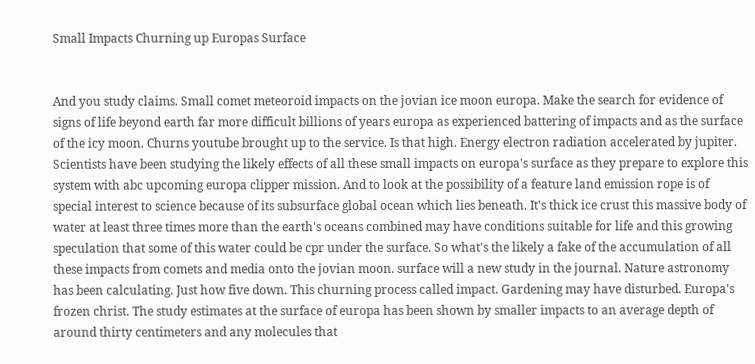Small Impacts Churning up Europas Surface


And you study claims. Small comet meteoroid impacts on the jovian ice moon europa. Make the search for evidence of signs of life beyond earth far more difficult billions of years europa as experienced battering of impacts and as the surface of the icy moon. Churns youtube brought up to the service. Is that high. Energy electron radiation accelerated by jupiter. Scientists have been studying the likely effects of all these small impacts on europa's surface as they prepare to explore this system with abc upcoming europa clipper mission. And to look at the possibility of a feature land emission rope is of special interest to science because of its subsurface global ocean which lies beneath. It's thick ice crust this massive body of water at least three times more than the earth's oceans combined may have conditions suitable for life and this growing speculation that some of this water could be cpr under the surface. So what's the likely a fake of the accumulation of all these impacts from comets and media onto the jovian moon. surface will a new study in the journal. Nature astronomy has been calculating. Just how five down. This churning process called impact. Gardening may have disturbed. Europa's frozen christ. The study estimates at the surface of europa has been shown by smaller impacts to an average depth of around thirty centimeters and any molecules that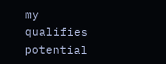my qualifies potential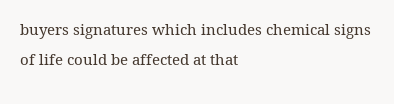buyers signatures which includes chemical signs of life could be affected at that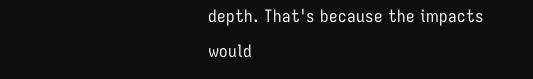depth. That's because the impacts would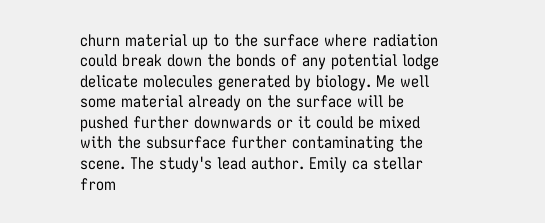churn material up to the surface where radiation could break down the bonds of any potential lodge delicate molecules generated by biology. Me well some material already on the surface will be pushed further downwards or it could be mixed with the subsurface further contaminating the scene. The study's lead author. Emily ca stellar from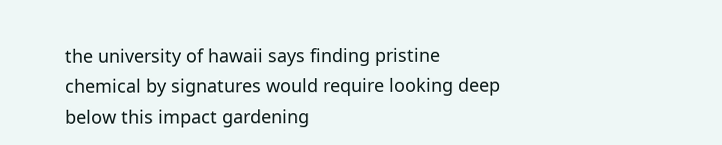the university of hawaii says finding pristine chemical by signatures would require looking deep below this impact gardening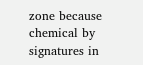zone because chemical by signatures in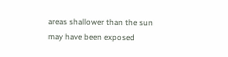areas shallower than the sun may have been exposed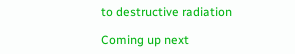to destructive radiation

Coming up next